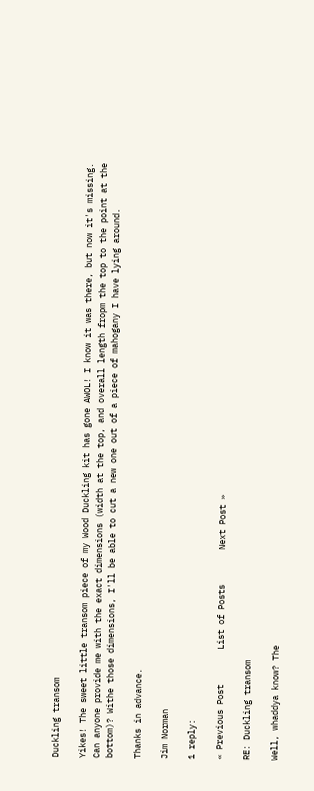Duckling transom

Yikes! The sweet little transom piece of my Wood Duckling kit has gone AWOL! I know it was there, but now it's missing. Can anyone provide me with the exact dimensions (width at the top, and overall length fropm the top to the point at the bottom)? Withe those dimensions, I'll be able to cut a new one out of a piece of mahogany I have lying around.

Thanks in advance.

Jim Norman

1 reply:

« Previous Post       List of Posts       Next Post »

RE: Duckling transom

Well, whaddya know? The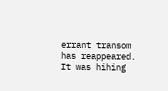errant transom has reappeared. It was hihing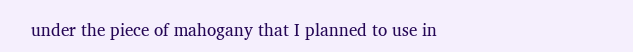under the piece of mahogany that I planned to use in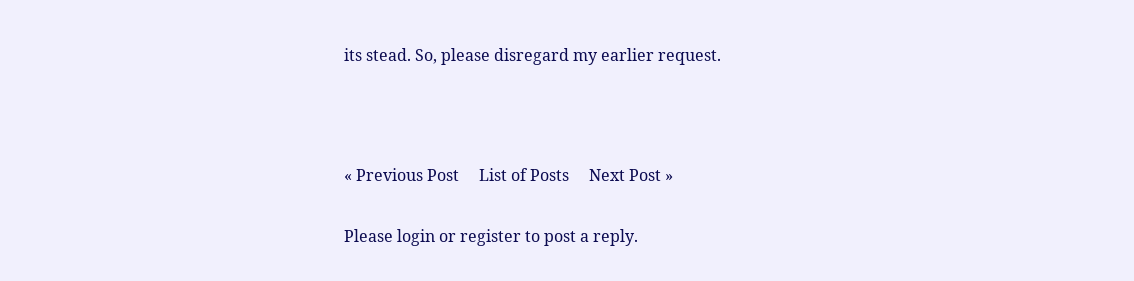its stead. So, please disregard my earlier request.



« Previous Post     List of Posts     Next Post »

Please login or register to post a reply.